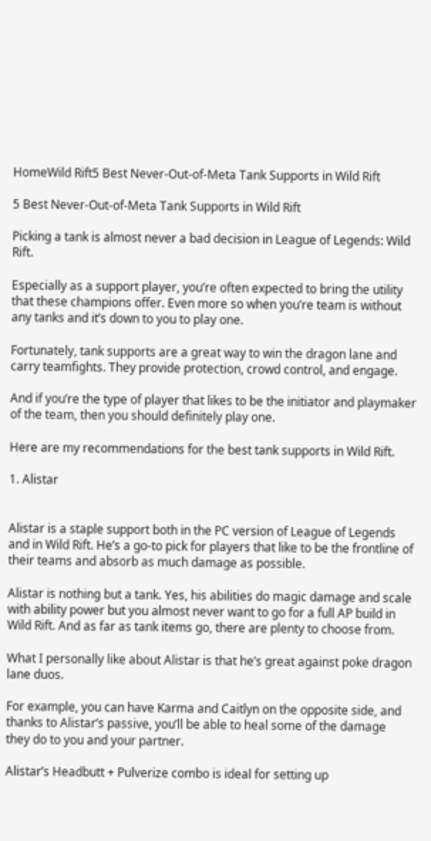HomeWild Rift5 Best Never-Out-of-Meta Tank Supports in Wild Rift

5 Best Never-Out-of-Meta Tank Supports in Wild Rift

Picking a tank is almost never a bad decision in League of Legends: Wild Rift.

Especially as a support player, you’re often expected to bring the utility that these champions offer. Even more so when you’re team is without any tanks and it’s down to you to play one.

Fortunately, tank supports are a great way to win the dragon lane and carry teamfights. They provide protection, crowd control, and engage.

And if you’re the type of player that likes to be the initiator and playmaker of the team, then you should definitely play one.

Here are my recommendations for the best tank supports in Wild Rift.

1. Alistar


Alistar is a staple support both in the PC version of League of Legends and in Wild Rift. He’s a go-to pick for players that like to be the frontline of their teams and absorb as much damage as possible.

Alistar is nothing but a tank. Yes, his abilities do magic damage and scale with ability power but you almost never want to go for a full AP build in Wild Rift. And as far as tank items go, there are plenty to choose from.

What I personally like about Alistar is that he’s great against poke dragon lane duos.

For example, you can have Karma and Caitlyn on the opposite side, and thanks to Alistar’s passive, you’ll be able to heal some of the damage they do to you and your partner.

Alistar’s Headbutt + Pulverize combo is ideal for setting up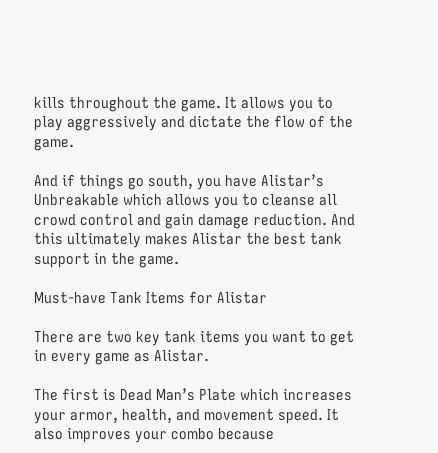kills throughout the game. It allows you to play aggressively and dictate the flow of the game.

And if things go south, you have Alistar’s Unbreakable which allows you to cleanse all crowd control and gain damage reduction. And this ultimately makes Alistar the best tank support in the game.

Must-have Tank Items for Alistar

There are two key tank items you want to get in every game as Alistar.

The first is Dead Man’s Plate which increases your armor, health, and movement speed. It also improves your combo because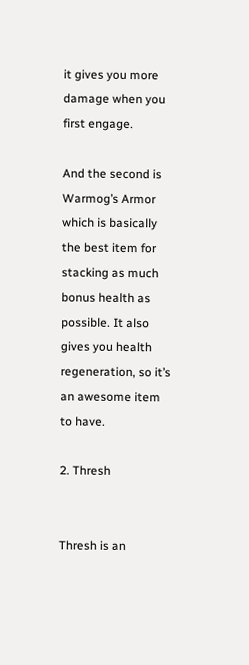it gives you more damage when you first engage.

And the second is Warmog’s Armor which is basically the best item for stacking as much bonus health as possible. It also gives you health regeneration, so it’s an awesome item to have.

2. Thresh


Thresh is an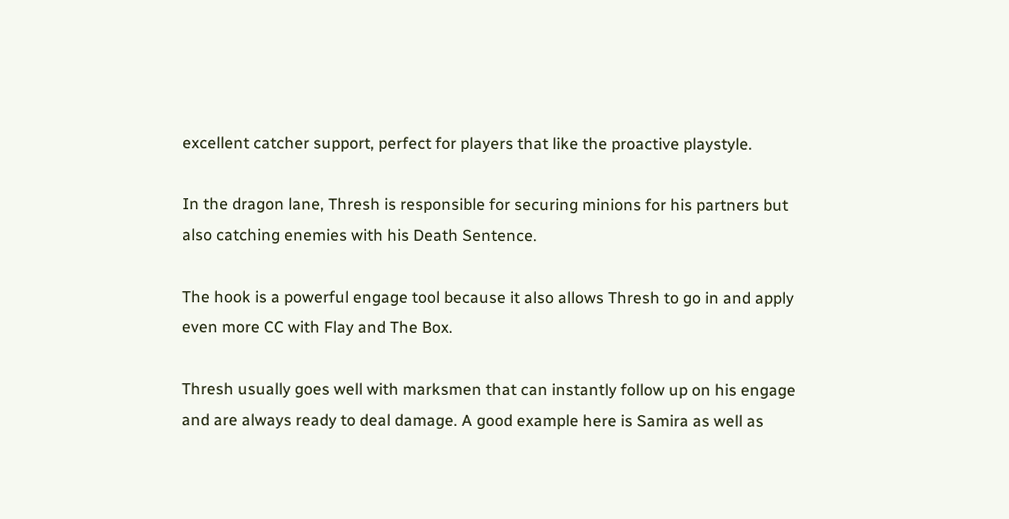excellent catcher support, perfect for players that like the proactive playstyle.

In the dragon lane, Thresh is responsible for securing minions for his partners but also catching enemies with his Death Sentence.

The hook is a powerful engage tool because it also allows Thresh to go in and apply even more CC with Flay and The Box.

Thresh usually goes well with marksmen that can instantly follow up on his engage and are always ready to deal damage. A good example here is Samira as well as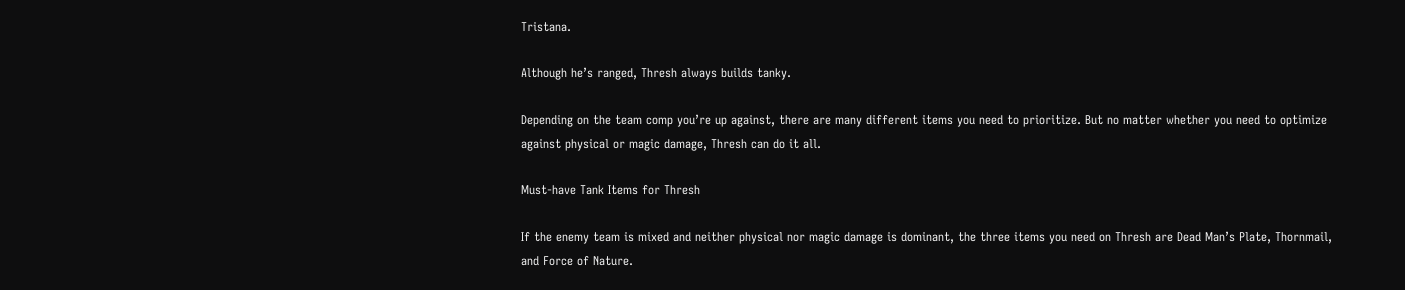Tristana.

Although he’s ranged, Thresh always builds tanky.

Depending on the team comp you’re up against, there are many different items you need to prioritize. But no matter whether you need to optimize against physical or magic damage, Thresh can do it all.

Must-have Tank Items for Thresh

If the enemy team is mixed and neither physical nor magic damage is dominant, the three items you need on Thresh are Dead Man’s Plate, Thornmail, and Force of Nature.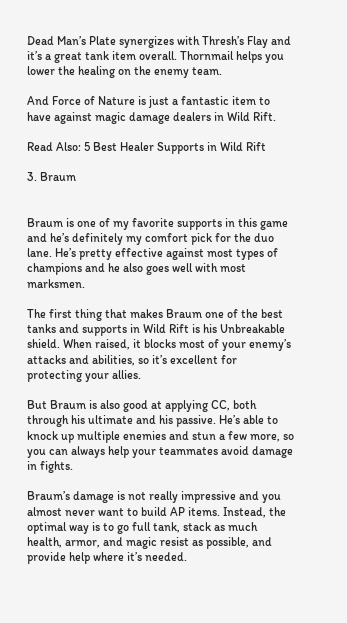Dead Man’s Plate synergizes with Thresh’s Flay and it’s a great tank item overall. Thornmail helps you lower the healing on the enemy team.

And Force of Nature is just a fantastic item to have against magic damage dealers in Wild Rift.

Read Also: 5 Best Healer Supports in Wild Rift

3. Braum


Braum is one of my favorite supports in this game and he’s definitely my comfort pick for the duo lane. He’s pretty effective against most types of champions and he also goes well with most marksmen.

The first thing that makes Braum one of the best tanks and supports in Wild Rift is his Unbreakable shield. When raised, it blocks most of your enemy’s attacks and abilities, so it’s excellent for protecting your allies.

But Braum is also good at applying CC, both through his ultimate and his passive. He’s able to knock up multiple enemies and stun a few more, so you can always help your teammates avoid damage in fights.

Braum’s damage is not really impressive and you almost never want to build AP items. Instead, the optimal way is to go full tank, stack as much health, armor, and magic resist as possible, and provide help where it’s needed.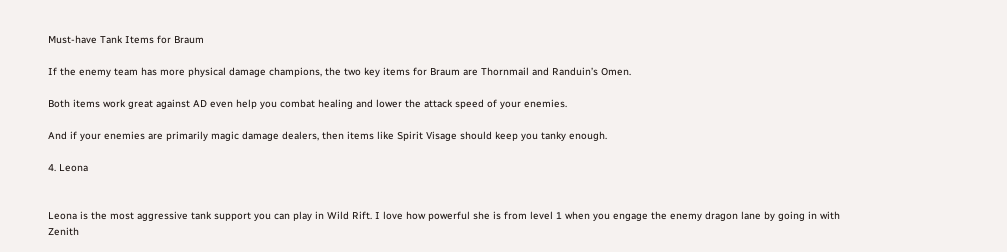Must-have Tank Items for Braum

If the enemy team has more physical damage champions, the two key items for Braum are Thornmail and Randuin’s Omen.

Both items work great against AD even help you combat healing and lower the attack speed of your enemies.

And if your enemies are primarily magic damage dealers, then items like Spirit Visage should keep you tanky enough.

4. Leona


Leona is the most aggressive tank support you can play in Wild Rift. I love how powerful she is from level 1 when you engage the enemy dragon lane by going in with Zenith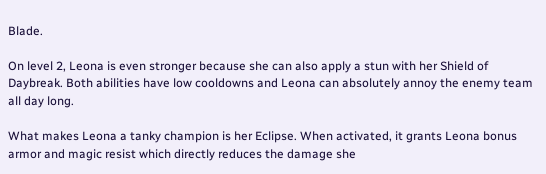Blade.

On level 2, Leona is even stronger because she can also apply a stun with her Shield of Daybreak. Both abilities have low cooldowns and Leona can absolutely annoy the enemy team all day long.

What makes Leona a tanky champion is her Eclipse. When activated, it grants Leona bonus armor and magic resist which directly reduces the damage she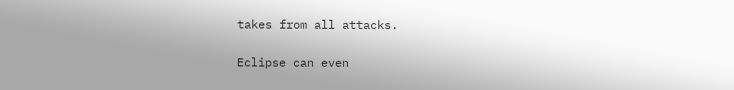takes from all attacks.

Eclipse can even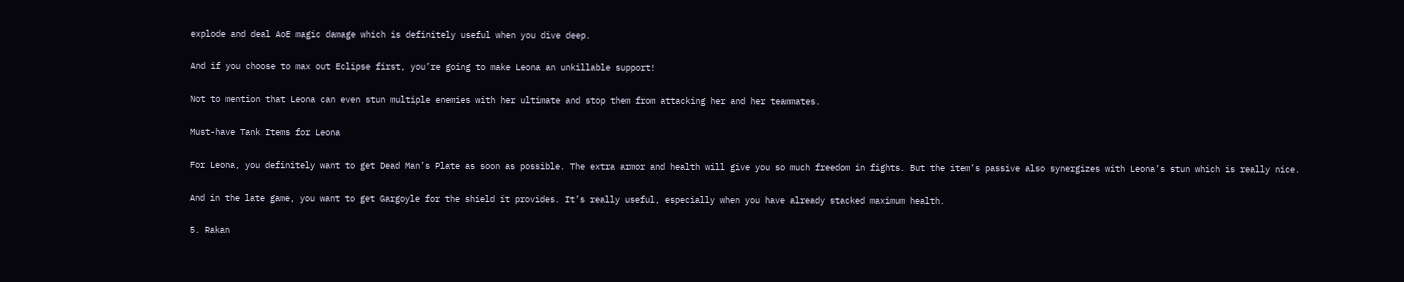explode and deal AoE magic damage which is definitely useful when you dive deep.

And if you choose to max out Eclipse first, you’re going to make Leona an unkillable support!

Not to mention that Leona can even stun multiple enemies with her ultimate and stop them from attacking her and her teammates.

Must-have Tank Items for Leona

For Leona, you definitely want to get Dead Man’s Plate as soon as possible. The extra armor and health will give you so much freedom in fights. But the item’s passive also synergizes with Leona’s stun which is really nice.

And in the late game, you want to get Gargoyle for the shield it provides. It’s really useful, especially when you have already stacked maximum health.

5. Rakan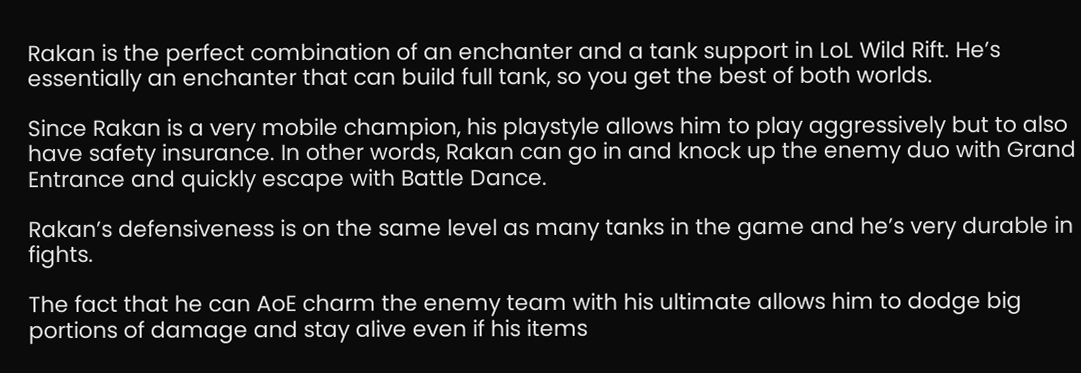Rakan is the perfect combination of an enchanter and a tank support in LoL Wild Rift. He’s essentially an enchanter that can build full tank, so you get the best of both worlds.

Since Rakan is a very mobile champion, his playstyle allows him to play aggressively but to also have safety insurance. In other words, Rakan can go in and knock up the enemy duo with Grand Entrance and quickly escape with Battle Dance.

Rakan’s defensiveness is on the same level as many tanks in the game and he’s very durable in fights.

The fact that he can AoE charm the enemy team with his ultimate allows him to dodge big portions of damage and stay alive even if his items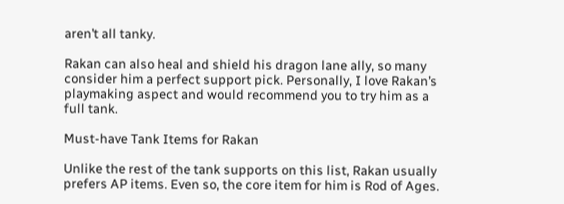aren’t all tanky.

Rakan can also heal and shield his dragon lane ally, so many consider him a perfect support pick. Personally, I love Rakan’s playmaking aspect and would recommend you to try him as a full tank.

Must-have Tank Items for Rakan

Unlike the rest of the tank supports on this list, Rakan usually prefers AP items. Even so, the core item for him is Rod of Ages.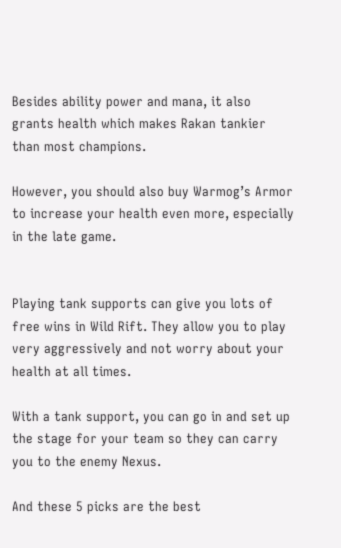Besides ability power and mana, it also grants health which makes Rakan tankier than most champions.

However, you should also buy Warmog’s Armor to increase your health even more, especially in the late game.


Playing tank supports can give you lots of free wins in Wild Rift. They allow you to play very aggressively and not worry about your health at all times.

With a tank support, you can go in and set up the stage for your team so they can carry you to the enemy Nexus.

And these 5 picks are the best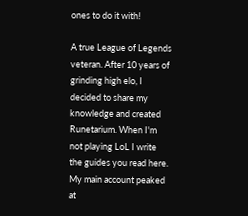ones to do it with!

A true League of Legends veteran. After 10 years of grinding high elo, I decided to share my knowledge and created Runetarium. When I'm not playing LoL I write the guides you read here. My main account peaked at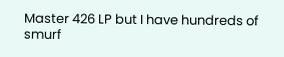Master 426 LP but I have hundreds of smurf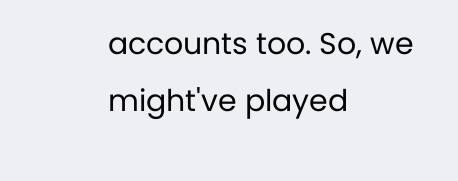accounts too. So, we might've played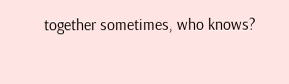together sometimes, who knows?